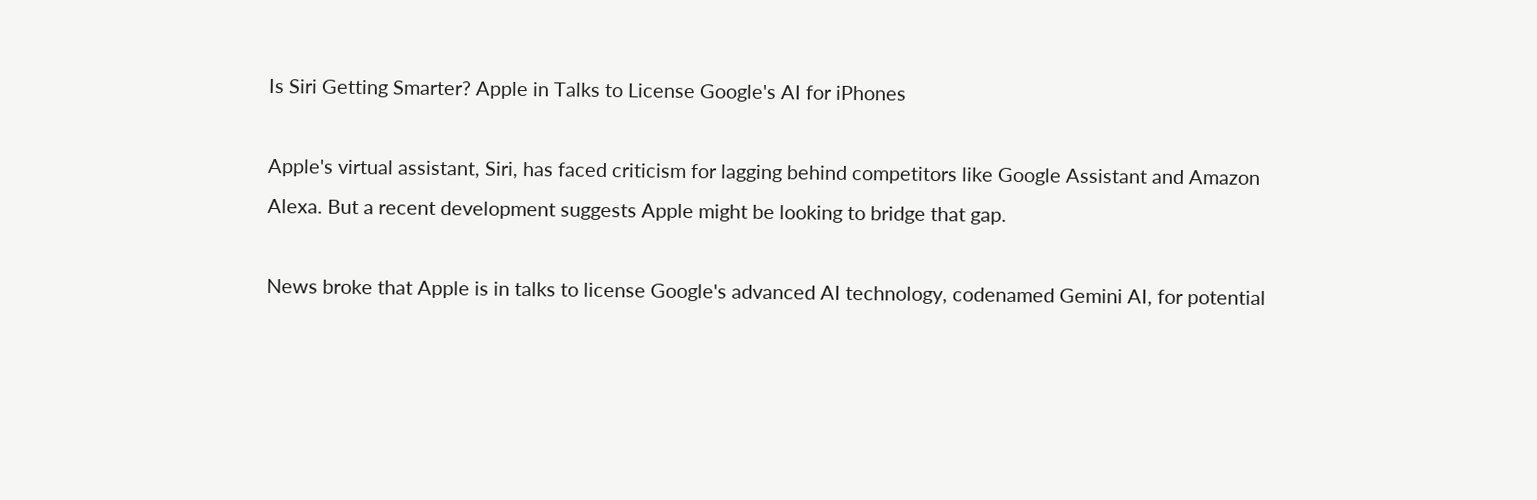Is Siri Getting Smarter? Apple in Talks to License Google's AI for iPhones

Apple's virtual assistant, Siri, has faced criticism for lagging behind competitors like Google Assistant and Amazon Alexa. But a recent development suggests Apple might be looking to bridge that gap.

News broke that Apple is in talks to license Google's advanced AI technology, codenamed Gemini AI, for potential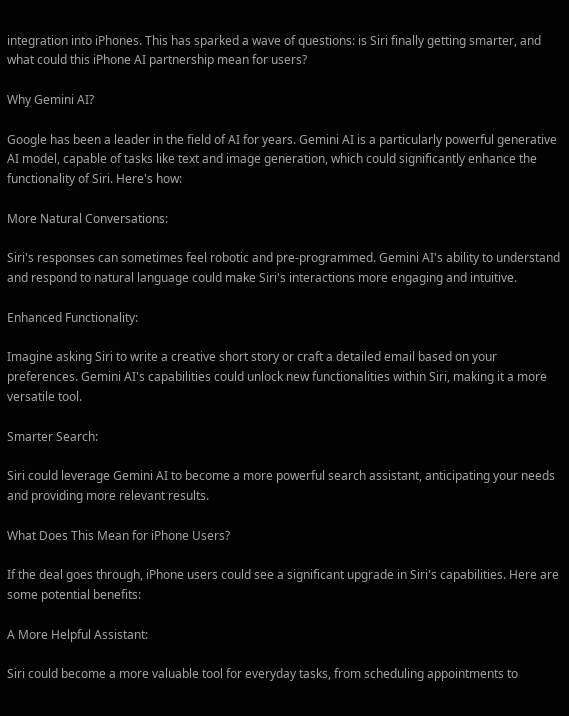integration into iPhones. This has sparked a wave of questions: is Siri finally getting smarter, and what could this iPhone AI partnership mean for users?

Why Gemini AI?

Google has been a leader in the field of AI for years. Gemini AI is a particularly powerful generative AI model, capable of tasks like text and image generation, which could significantly enhance the functionality of Siri. Here's how:

More Natural Conversations:

Siri's responses can sometimes feel robotic and pre-programmed. Gemini AI's ability to understand and respond to natural language could make Siri's interactions more engaging and intuitive.

Enhanced Functionality:

Imagine asking Siri to write a creative short story or craft a detailed email based on your preferences. Gemini AI's capabilities could unlock new functionalities within Siri, making it a more versatile tool.

Smarter Search:

Siri could leverage Gemini AI to become a more powerful search assistant, anticipating your needs and providing more relevant results.

What Does This Mean for iPhone Users?

If the deal goes through, iPhone users could see a significant upgrade in Siri's capabilities. Here are some potential benefits:

A More Helpful Assistant:

Siri could become a more valuable tool for everyday tasks, from scheduling appointments to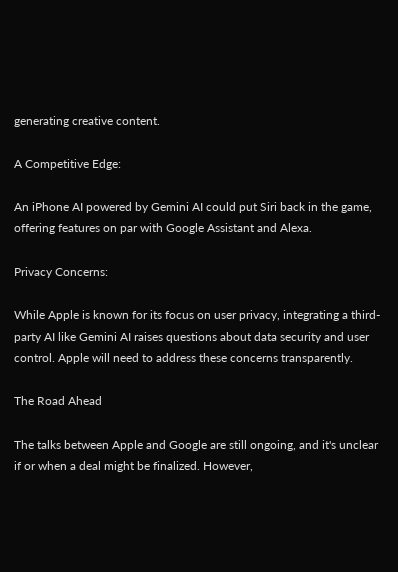generating creative content.

A Competitive Edge:

An iPhone AI powered by Gemini AI could put Siri back in the game, offering features on par with Google Assistant and Alexa.

Privacy Concerns:

While Apple is known for its focus on user privacy, integrating a third-party AI like Gemini AI raises questions about data security and user control. Apple will need to address these concerns transparently.

The Road Ahead

The talks between Apple and Google are still ongoing, and it's unclear if or when a deal might be finalized. However,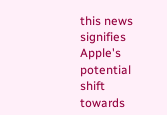this news signifies Apple's potential shift towards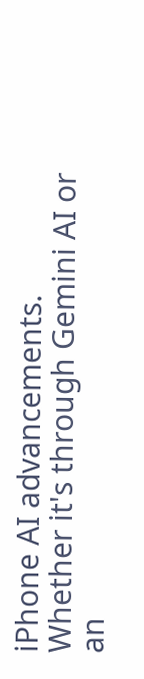iPhone AI advancements. Whether it's through Gemini AI or an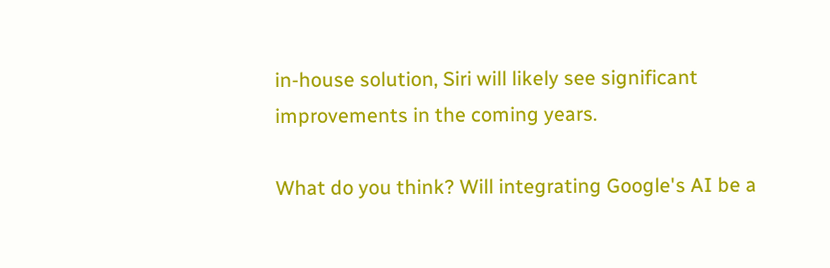in-house solution, Siri will likely see significant improvements in the coming years.

What do you think? Will integrating Google's AI be a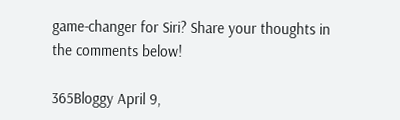game-changer for Siri? Share your thoughts in the comments below!

365Bloggy April 9,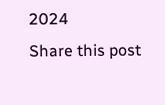2024
Share this post